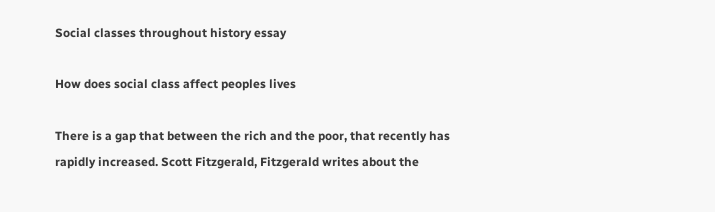Social classes throughout history essay

How does social class affect peoples lives

There is a gap that between the rich and the poor, that recently has rapidly increased. Scott Fitzgerald, Fitzgerald writes about the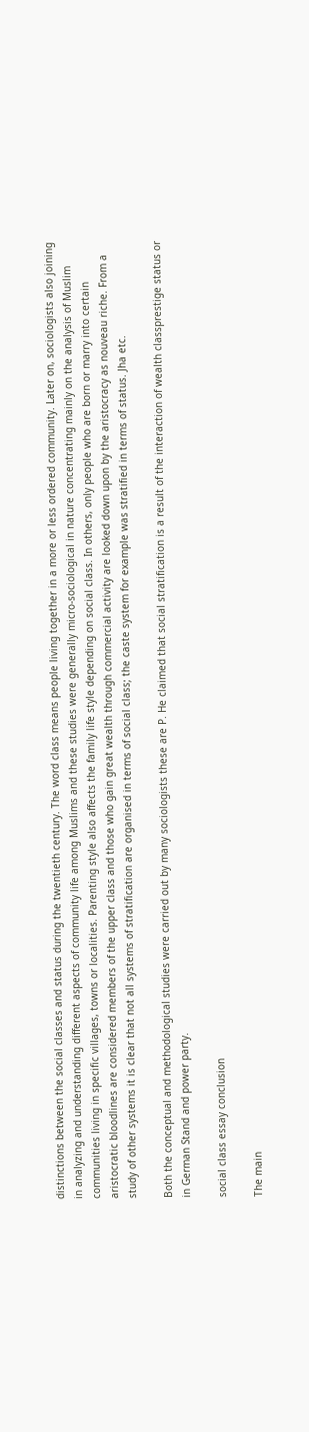distinctions between the social classes and status during the twentieth century. The word class means people living together in a more or less ordered community. Later on, sociologists also joining in analyzing and understanding different aspects of community life among Muslims and these studies were generally micro-sociological in nature concentrating mainly on the analysis of Muslim communities living in specific villages, towns or localities. Parenting style also affects the family life style depending on social class. In others, only people who are born or marry into certain aristocratic bloodlines are considered members of the upper class and those who gain great wealth through commercial activity are looked down upon by the aristocracy as nouveau riche. From a study of other systems it is clear that not all systems of stratification are organised in terms of social class; the caste system for example was stratified in terms of status. Jha etc.

Both the conceptual and methodological studies were carried out by many sociologists these are P. He claimed that social stratification is a result of the interaction of wealth classprestige status or in German Stand and power party.

social class essay conclusion

The main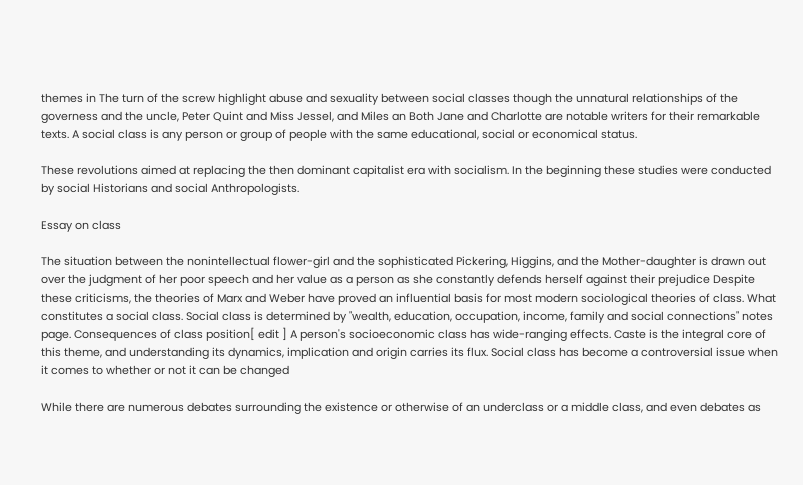themes in The turn of the screw highlight abuse and sexuality between social classes though the unnatural relationships of the governess and the uncle, Peter Quint and Miss Jessel, and Miles an Both Jane and Charlotte are notable writers for their remarkable texts. A social class is any person or group of people with the same educational, social or economical status.

These revolutions aimed at replacing the then dominant capitalist era with socialism. In the beginning these studies were conducted by social Historians and social Anthropologists.

Essay on class

The situation between the nonintellectual flower-girl and the sophisticated Pickering, Higgins, and the Mother-daughter is drawn out over the judgment of her poor speech and her value as a person as she constantly defends herself against their prejudice Despite these criticisms, the theories of Marx and Weber have proved an influential basis for most modern sociological theories of class. What constitutes a social class. Social class is determined by "wealth, education, occupation, income, family and social connections" notes page. Consequences of class position[ edit ] A person's socioeconomic class has wide-ranging effects. Caste is the integral core of this theme, and understanding its dynamics, implication and origin carries its flux. Social class has become a controversial issue when it comes to whether or not it can be changed

While there are numerous debates surrounding the existence or otherwise of an underclass or a middle class, and even debates as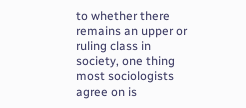to whether there remains an upper or ruling class in society, one thing most sociologists agree on is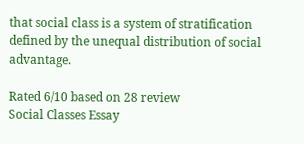that social class is a system of stratification defined by the unequal distribution of social advantage.

Rated 6/10 based on 28 review
Social Classes Essay